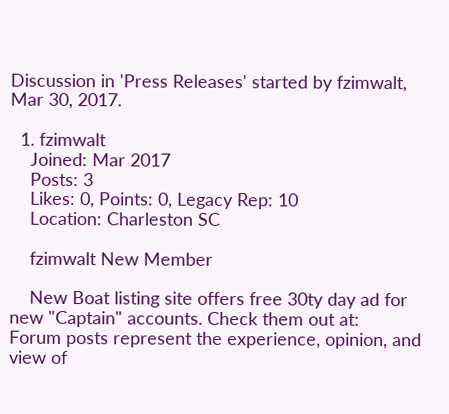Discussion in 'Press Releases' started by fzimwalt, Mar 30, 2017.

  1. fzimwalt
    Joined: Mar 2017
    Posts: 3
    Likes: 0, Points: 0, Legacy Rep: 10
    Location: Charleston SC

    fzimwalt New Member

    New Boat listing site offers free 30ty day ad for new "Captain" accounts. Check them out at:
Forum posts represent the experience, opinion, and view of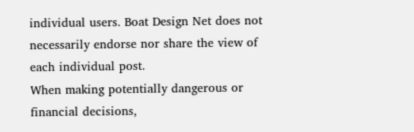individual users. Boat Design Net does not necessarily endorse nor share the view of each individual post.
When making potentially dangerous or financial decisions,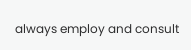always employ and consult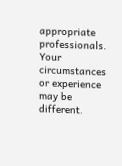appropriate professionals. Your circumstances or experience may be different.